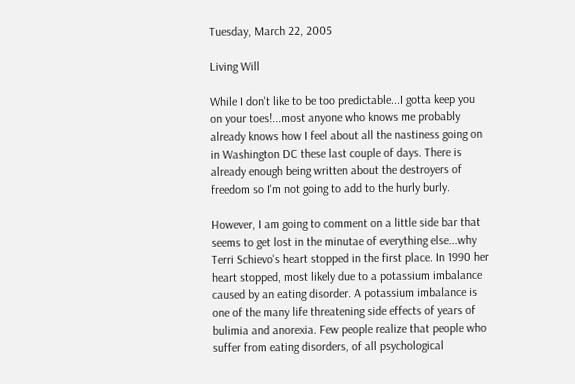Tuesday, March 22, 2005

Living Will

While I don't like to be too predictable...I gotta keep you on your toes!...most anyone who knows me probably already knows how I feel about all the nastiness going on in Washington DC these last couple of days. There is already enough being written about the destroyers of freedom so I'm not going to add to the hurly burly.

However, I am going to comment on a little side bar that seems to get lost in the minutae of everything else...why Terri Schievo's heart stopped in the first place. In 1990 her heart stopped, most likely due to a potassium imbalance caused by an eating disorder. A potassium imbalance is one of the many life threatening side effects of years of bulimia and anorexia. Few people realize that people who suffer from eating disorders, of all psychological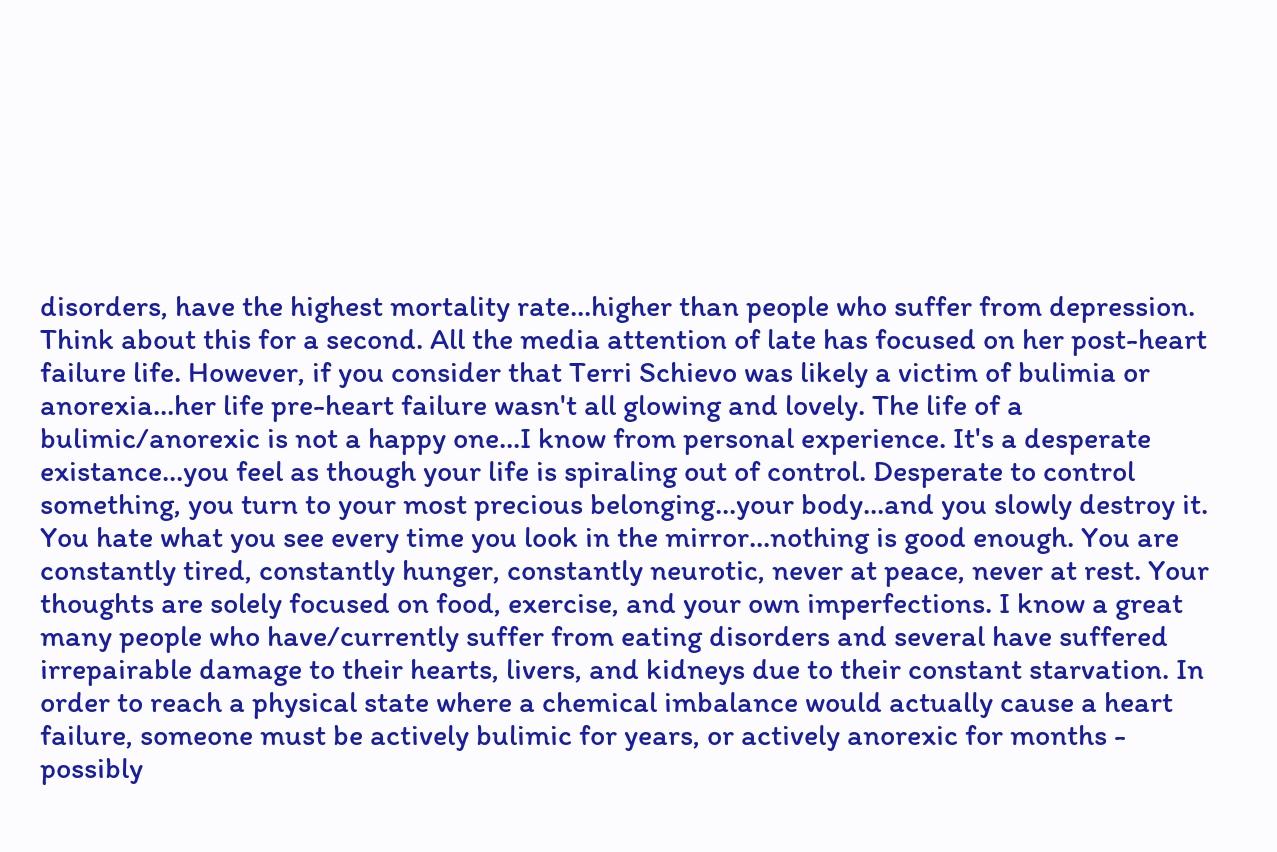disorders, have the highest mortality rate...higher than people who suffer from depression. Think about this for a second. All the media attention of late has focused on her post-heart failure life. However, if you consider that Terri Schievo was likely a victim of bulimia or anorexia...her life pre-heart failure wasn't all glowing and lovely. The life of a bulimic/anorexic is not a happy one...I know from personal experience. It's a desperate existance...you feel as though your life is spiraling out of control. Desperate to control something, you turn to your most precious belonging...your body...and you slowly destroy it. You hate what you see every time you look in the mirror...nothing is good enough. You are constantly tired, constantly hunger, constantly neurotic, never at peace, never at rest. Your thoughts are solely focused on food, exercise, and your own imperfections. I know a great many people who have/currently suffer from eating disorders and several have suffered irrepairable damage to their hearts, livers, and kidneys due to their constant starvation. In order to reach a physical state where a chemical imbalance would actually cause a heart failure, someone must be actively bulimic for years, or actively anorexic for months - possibly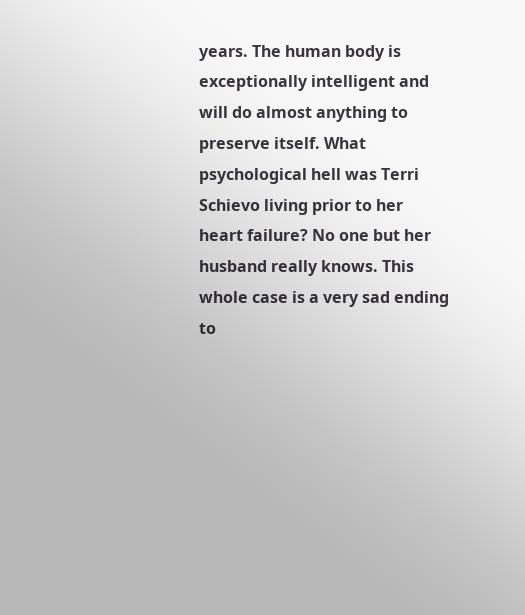years. The human body is exceptionally intelligent and will do almost anything to preserve itself. What psychological hell was Terri Schievo living prior to her heart failure? No one but her husband really knows. This whole case is a very sad ending to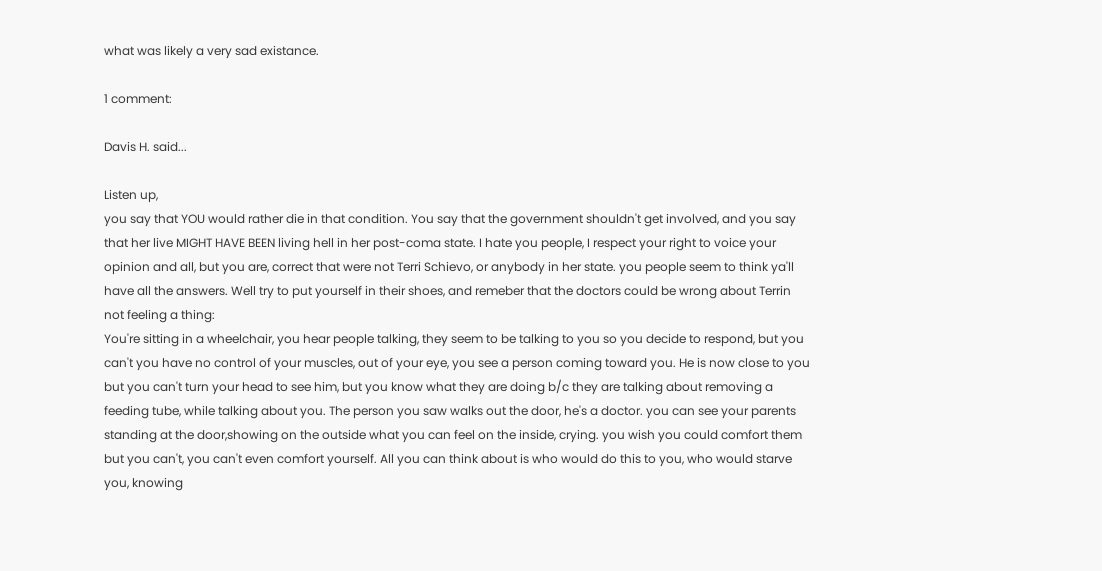what was likely a very sad existance.

1 comment:

Davis H. said...

Listen up,
you say that YOU would rather die in that condition. You say that the government shouldn't get involved, and you say that her live MIGHT HAVE BEEN living hell in her post-coma state. I hate you people, I respect your right to voice your opinion and all, but you are, correct that were not Terri Schievo, or anybody in her state. you people seem to think ya'll have all the answers. Well try to put yourself in their shoes, and remeber that the doctors could be wrong about Terrin not feeling a thing:
You're sitting in a wheelchair, you hear people talking, they seem to be talking to you so you decide to respond, but you can't you have no control of your muscles, out of your eye, you see a person coming toward you. He is now close to you but you can't turn your head to see him, but you know what they are doing b/c they are talking about removing a feeding tube, while talking about you. The person you saw walks out the door, he's a doctor. you can see your parents standing at the door,showing on the outside what you can feel on the inside, crying. you wish you could comfort them but you can't, you can't even comfort yourself. All you can think about is who would do this to you, who would starve you, knowing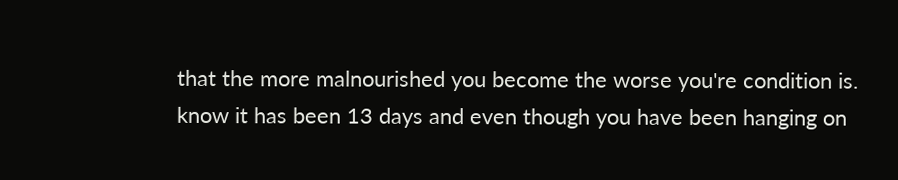that the more malnourished you become the worse you're condition is.
know it has been 13 days and even though you have been hanging on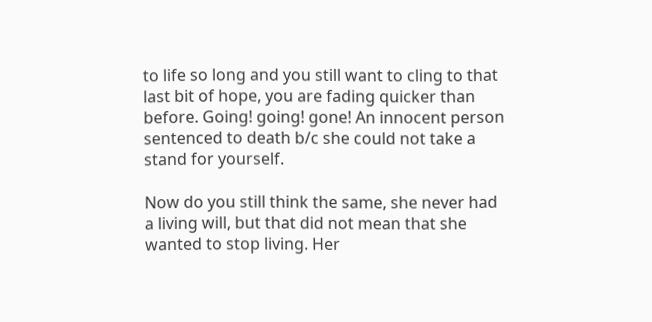to life so long and you still want to cling to that last bit of hope, you are fading quicker than before. Going! going! gone! An innocent person sentenced to death b/c she could not take a stand for yourself.

Now do you still think the same, she never had a living will, but that did not mean that she wanted to stop living. Her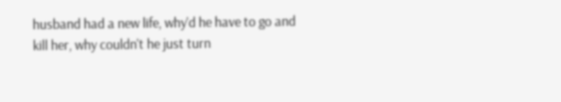husband had a new life, why'd he have to go and kill her, why couldn't he just turn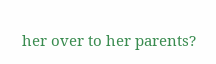her over to her parents?